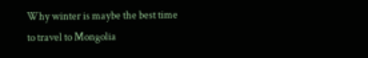Why winter is maybe the best time to travel to Mongolia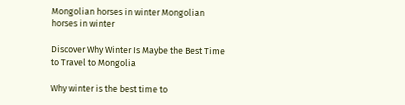Mongolian horses in winter Mongolian horses in winter

Discover Why Winter Is Maybe the Best Time to Travel to Mongolia

Why winter is the best time to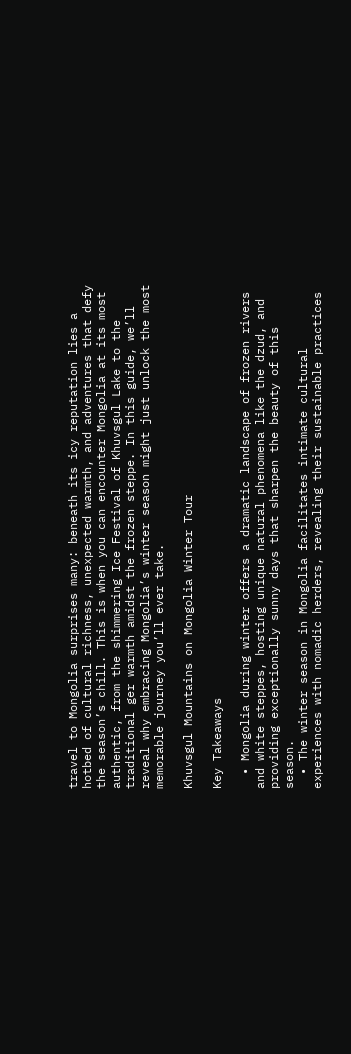travel to Mongolia surprises many: beneath its icy reputation lies a hotbed of cultural richness, unexpected warmth, and adventures that defy the season’s chill. This is when you can encounter Mongolia at its most authentic, from the shimmering Ice Festival of Khuvsgul Lake to the traditional ger warmth amidst the frozen steppe. In this guide, we’ll reveal why embracing Mongolia’s winter season might just unlock the most memorable journey you’ll ever take.

Khuvsgul Mountains on Mongolia Winter Tour

Key Takeaways

  • Mongolia during winter offers a dramatic landscape of frozen rivers and white steppes, hosting unique natural phenomena like the dzud, and providing exceptionally sunny days that sharpen the beauty of this season.
  • The winter season in Mongolia facilitates intimate cultural experiences with nomadic herders, revealing their sustainable practices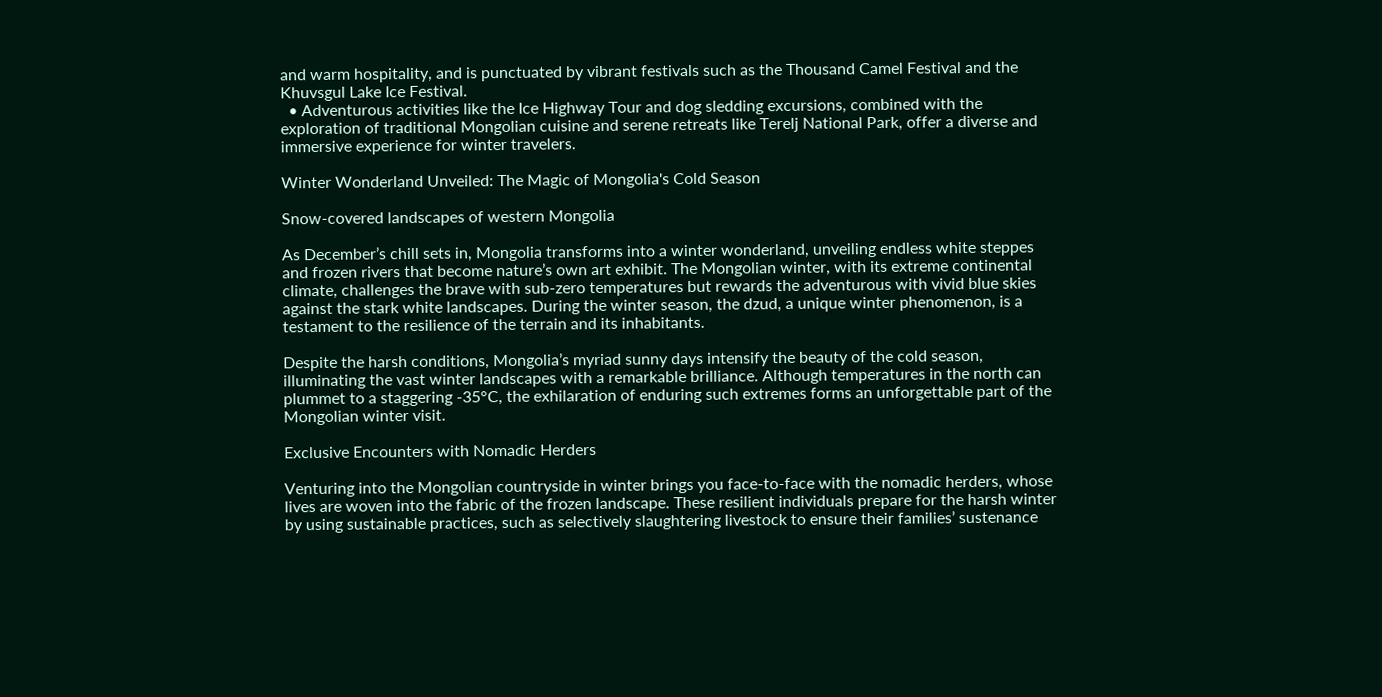and warm hospitality, and is punctuated by vibrant festivals such as the Thousand Camel Festival and the Khuvsgul Lake Ice Festival.
  • Adventurous activities like the Ice Highway Tour and dog sledding excursions, combined with the exploration of traditional Mongolian cuisine and serene retreats like Terelj National Park, offer a diverse and immersive experience for winter travelers.

Winter Wonderland Unveiled: The Magic of Mongolia's Cold Season

Snow-covered landscapes of western Mongolia

As December’s chill sets in, Mongolia transforms into a winter wonderland, unveiling endless white steppes and frozen rivers that become nature’s own art exhibit. The Mongolian winter, with its extreme continental climate, challenges the brave with sub-zero temperatures but rewards the adventurous with vivid blue skies against the stark white landscapes. During the winter season, the dzud, a unique winter phenomenon, is a testament to the resilience of the terrain and its inhabitants.

Despite the harsh conditions, Mongolia’s myriad sunny days intensify the beauty of the cold season, illuminating the vast winter landscapes with a remarkable brilliance. Although temperatures in the north can plummet to a staggering -35°C, the exhilaration of enduring such extremes forms an unforgettable part of the Mongolian winter visit.

Exclusive Encounters with Nomadic Herders

Venturing into the Mongolian countryside in winter brings you face-to-face with the nomadic herders, whose lives are woven into the fabric of the frozen landscape. These resilient individuals prepare for the harsh winter by using sustainable practices, such as selectively slaughtering livestock to ensure their families’ sustenance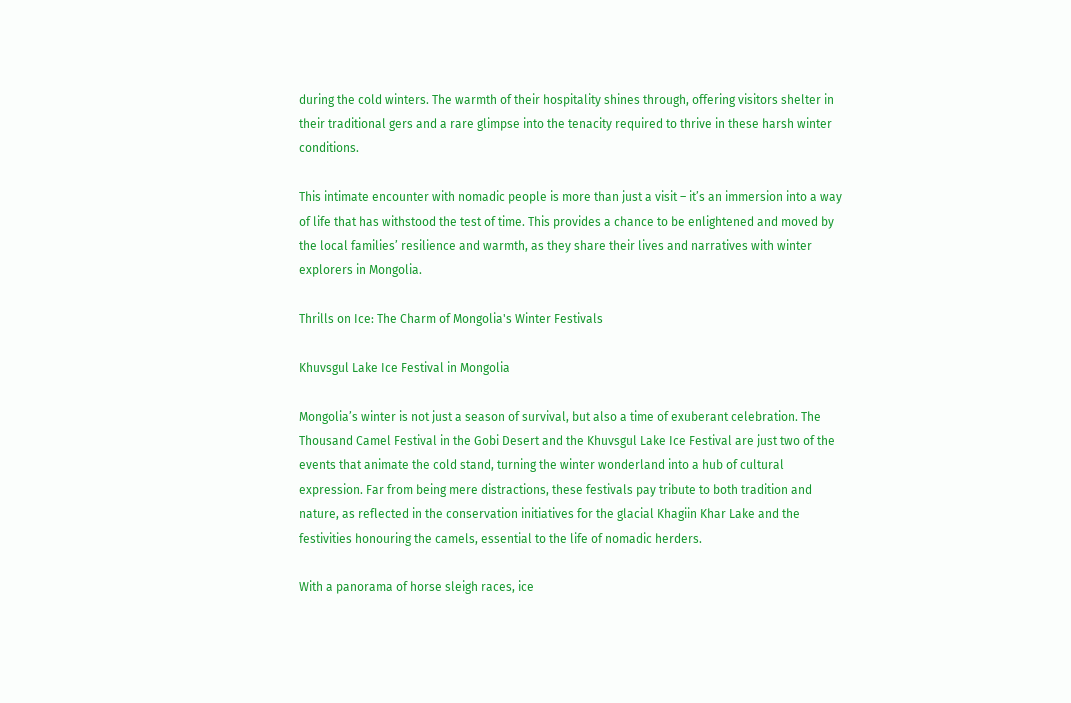during the cold winters. The warmth of their hospitality shines through, offering visitors shelter in their traditional gers and a rare glimpse into the tenacity required to thrive in these harsh winter conditions.

This intimate encounter with nomadic people is more than just a visit – it’s an immersion into a way of life that has withstood the test of time. This provides a chance to be enlightened and moved by the local families’ resilience and warmth, as they share their lives and narratives with winter explorers in Mongolia.

Thrills on Ice: The Charm of Mongolia's Winter Festivals

Khuvsgul Lake Ice Festival in Mongolia

Mongolia’s winter is not just a season of survival, but also a time of exuberant celebration. The Thousand Camel Festival in the Gobi Desert and the Khuvsgul Lake Ice Festival are just two of the events that animate the cold stand, turning the winter wonderland into a hub of cultural expression. Far from being mere distractions, these festivals pay tribute to both tradition and nature, as reflected in the conservation initiatives for the glacial Khagiin Khar Lake and the festivities honouring the camels, essential to the life of nomadic herders.

With a panorama of horse sleigh races, ice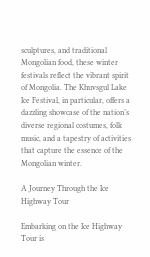sculptures, and traditional Mongolian food, these winter festivals reflect the vibrant spirit of Mongolia. The Khuvsgul Lake Ice Festival, in particular, offers a dazzling showcase of the nation’s diverse regional costumes, folk music, and a tapestry of activities that capture the essence of the Mongolian winter.

A Journey Through the Ice Highway Tour

Embarking on the Ice Highway Tour is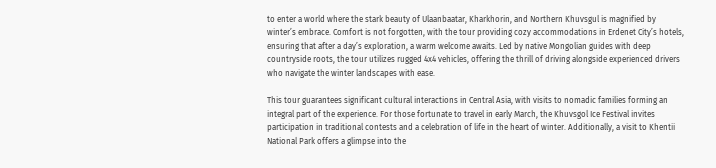to enter a world where the stark beauty of Ulaanbaatar, Kharkhorin, and Northern Khuvsgul is magnified by winter’s embrace. Comfort is not forgotten, with the tour providing cozy accommodations in Erdenet City’s hotels, ensuring that after a day’s exploration, a warm welcome awaits. Led by native Mongolian guides with deep countryside roots, the tour utilizes rugged 4x4 vehicles, offering the thrill of driving alongside experienced drivers who navigate the winter landscapes with ease.

This tour guarantees significant cultural interactions in Central Asia, with visits to nomadic families forming an integral part of the experience. For those fortunate to travel in early March, the Khuvsgol Ice Festival invites participation in traditional contests and a celebration of life in the heart of winter. Additionally, a visit to Khentii National Park offers a glimpse into the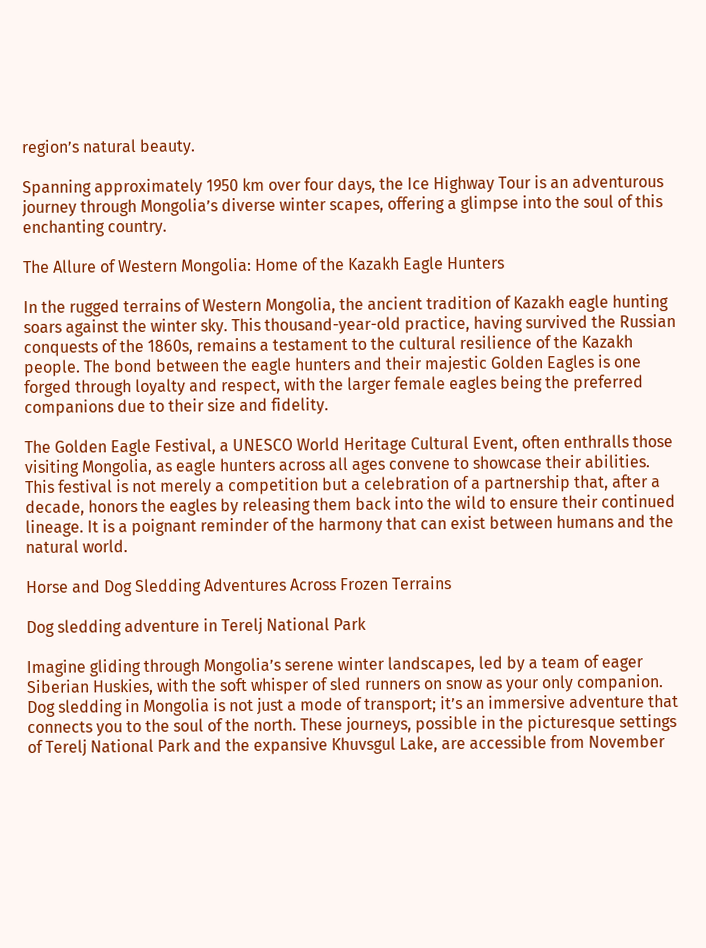region’s natural beauty.

Spanning approximately 1950 km over four days, the Ice Highway Tour is an adventurous journey through Mongolia’s diverse winter scapes, offering a glimpse into the soul of this enchanting country.

The Allure of Western Mongolia: Home of the Kazakh Eagle Hunters

In the rugged terrains of Western Mongolia, the ancient tradition of Kazakh eagle hunting soars against the winter sky. This thousand-year-old practice, having survived the Russian conquests of the 1860s, remains a testament to the cultural resilience of the Kazakh people. The bond between the eagle hunters and their majestic Golden Eagles is one forged through loyalty and respect, with the larger female eagles being the preferred companions due to their size and fidelity.

The Golden Eagle Festival, a UNESCO World Heritage Cultural Event, often enthralls those visiting Mongolia, as eagle hunters across all ages convene to showcase their abilities. This festival is not merely a competition but a celebration of a partnership that, after a decade, honors the eagles by releasing them back into the wild to ensure their continued lineage. It is a poignant reminder of the harmony that can exist between humans and the natural world.

Horse and Dog Sledding Adventures Across Frozen Terrains

Dog sledding adventure in Terelj National Park

Imagine gliding through Mongolia’s serene winter landscapes, led by a team of eager Siberian Huskies, with the soft whisper of sled runners on snow as your only companion. Dog sledding in Mongolia is not just a mode of transport; it’s an immersive adventure that connects you to the soul of the north. These journeys, possible in the picturesque settings of Terelj National Park and the expansive Khuvsgul Lake, are accessible from November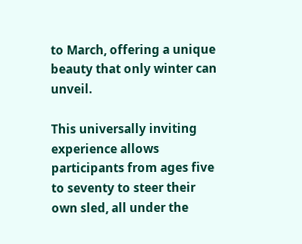to March, offering a unique beauty that only winter can unveil.

This universally inviting experience allows participants from ages five to seventy to steer their own sled, all under the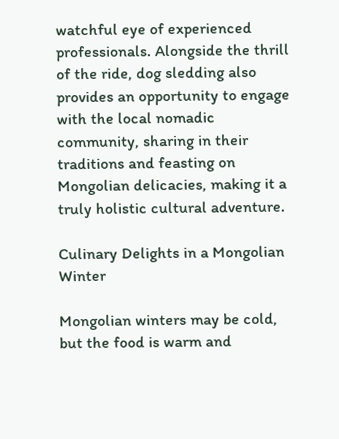watchful eye of experienced professionals. Alongside the thrill of the ride, dog sledding also provides an opportunity to engage with the local nomadic community, sharing in their traditions and feasting on Mongolian delicacies, making it a truly holistic cultural adventure.

Culinary Delights in a Mongolian Winter

Mongolian winters may be cold, but the food is warm and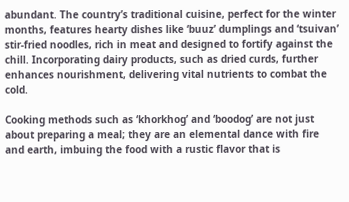abundant. The country’s traditional cuisine, perfect for the winter months, features hearty dishes like ‘buuz’ dumplings and ‘tsuivan’ stir-fried noodles, rich in meat and designed to fortify against the chill. Incorporating dairy products, such as dried curds, further enhances nourishment, delivering vital nutrients to combat the cold.

Cooking methods such as ‘khorkhog’ and ‘boodog’ are not just about preparing a meal; they are an elemental dance with fire and earth, imbuing the food with a rustic flavor that is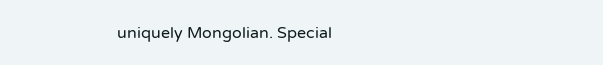uniquely Mongolian. Special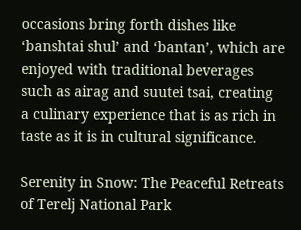occasions bring forth dishes like ‘banshtai shul’ and ‘bantan’, which are enjoyed with traditional beverages such as airag and suutei tsai, creating a culinary experience that is as rich in taste as it is in cultural significance.

Serenity in Snow: The Peaceful Retreats of Terelj National Park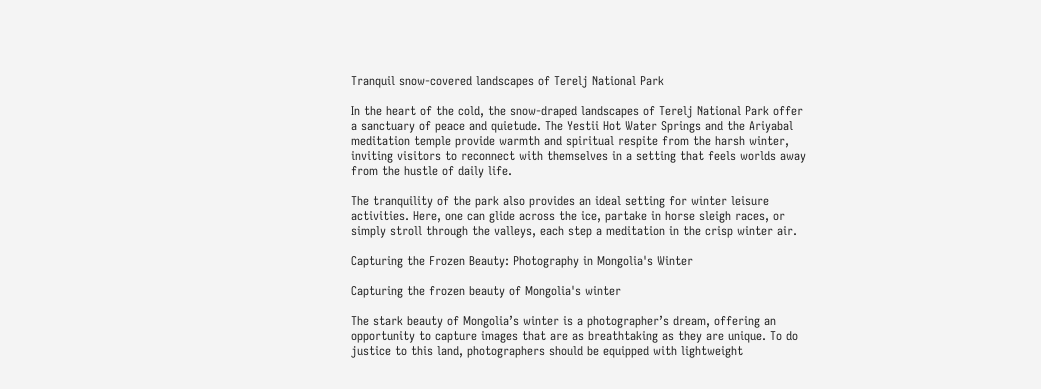Tranquil snow-covered landscapes of Terelj National Park

In the heart of the cold, the snow-draped landscapes of Terelj National Park offer a sanctuary of peace and quietude. The Yestii Hot Water Springs and the Ariyabal meditation temple provide warmth and spiritual respite from the harsh winter, inviting visitors to reconnect with themselves in a setting that feels worlds away from the hustle of daily life.

The tranquility of the park also provides an ideal setting for winter leisure activities. Here, one can glide across the ice, partake in horse sleigh races, or simply stroll through the valleys, each step a meditation in the crisp winter air.

Capturing the Frozen Beauty: Photography in Mongolia's Winter

Capturing the frozen beauty of Mongolia's winter

The stark beauty of Mongolia’s winter is a photographer’s dream, offering an opportunity to capture images that are as breathtaking as they are unique. To do justice to this land, photographers should be equipped with lightweight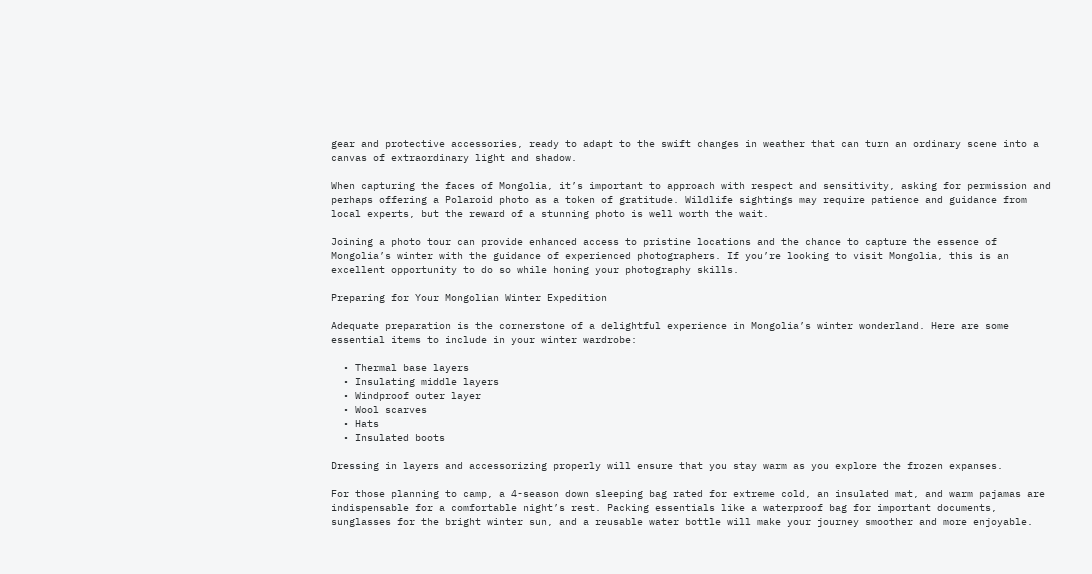gear and protective accessories, ready to adapt to the swift changes in weather that can turn an ordinary scene into a canvas of extraordinary light and shadow.

When capturing the faces of Mongolia, it’s important to approach with respect and sensitivity, asking for permission and perhaps offering a Polaroid photo as a token of gratitude. Wildlife sightings may require patience and guidance from local experts, but the reward of a stunning photo is well worth the wait.

Joining a photo tour can provide enhanced access to pristine locations and the chance to capture the essence of Mongolia’s winter with the guidance of experienced photographers. If you’re looking to visit Mongolia, this is an excellent opportunity to do so while honing your photography skills.

Preparing for Your Mongolian Winter Expedition

Adequate preparation is the cornerstone of a delightful experience in Mongolia’s winter wonderland. Here are some essential items to include in your winter wardrobe:

  • Thermal base layers
  • Insulating middle layers
  • Windproof outer layer
  • Wool scarves
  • Hats
  • Insulated boots

Dressing in layers and accessorizing properly will ensure that you stay warm as you explore the frozen expanses.

For those planning to camp, a 4-season down sleeping bag rated for extreme cold, an insulated mat, and warm pajamas are indispensable for a comfortable night’s rest. Packing essentials like a waterproof bag for important documents, sunglasses for the bright winter sun, and a reusable water bottle will make your journey smoother and more enjoyable.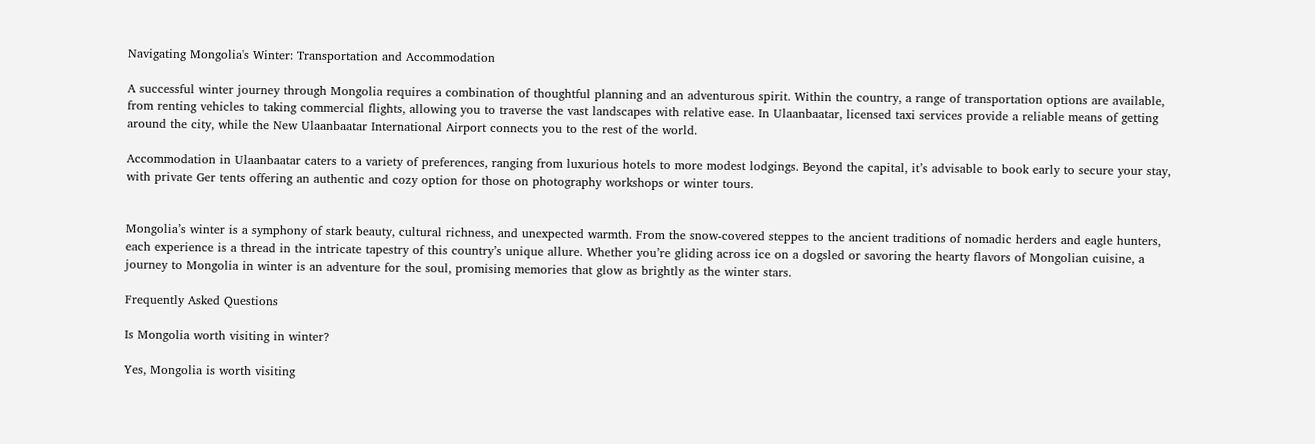Navigating Mongolia's Winter: Transportation and Accommodation

A successful winter journey through Mongolia requires a combination of thoughtful planning and an adventurous spirit. Within the country, a range of transportation options are available, from renting vehicles to taking commercial flights, allowing you to traverse the vast landscapes with relative ease. In Ulaanbaatar, licensed taxi services provide a reliable means of getting around the city, while the New Ulaanbaatar International Airport connects you to the rest of the world.

Accommodation in Ulaanbaatar caters to a variety of preferences, ranging from luxurious hotels to more modest lodgings. Beyond the capital, it’s advisable to book early to secure your stay, with private Ger tents offering an authentic and cozy option for those on photography workshops or winter tours.


Mongolia’s winter is a symphony of stark beauty, cultural richness, and unexpected warmth. From the snow-covered steppes to the ancient traditions of nomadic herders and eagle hunters, each experience is a thread in the intricate tapestry of this country’s unique allure. Whether you’re gliding across ice on a dogsled or savoring the hearty flavors of Mongolian cuisine, a journey to Mongolia in winter is an adventure for the soul, promising memories that glow as brightly as the winter stars.

Frequently Asked Questions

Is Mongolia worth visiting in winter?

Yes, Mongolia is worth visiting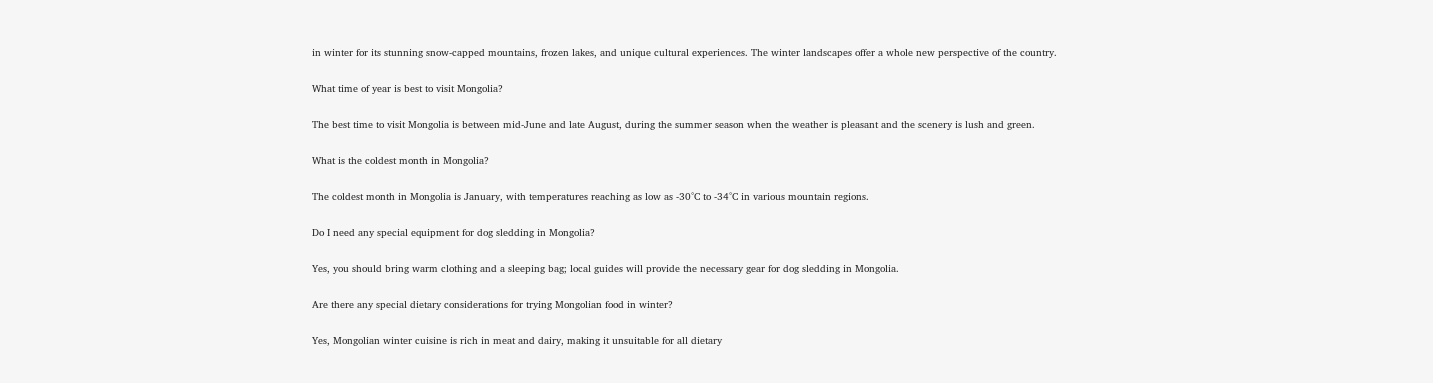in winter for its stunning snow-capped mountains, frozen lakes, and unique cultural experiences. The winter landscapes offer a whole new perspective of the country.

What time of year is best to visit Mongolia?

The best time to visit Mongolia is between mid-June and late August, during the summer season when the weather is pleasant and the scenery is lush and green.

What is the coldest month in Mongolia?

The coldest month in Mongolia is January, with temperatures reaching as low as -30°C to -34°C in various mountain regions.

Do I need any special equipment for dog sledding in Mongolia?

Yes, you should bring warm clothing and a sleeping bag; local guides will provide the necessary gear for dog sledding in Mongolia.

Are there any special dietary considerations for trying Mongolian food in winter?

Yes, Mongolian winter cuisine is rich in meat and dairy, making it unsuitable for all dietary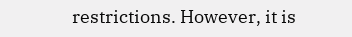restrictions. However, it is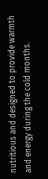nutritious and designed to provide warmth and energy during the cold months.